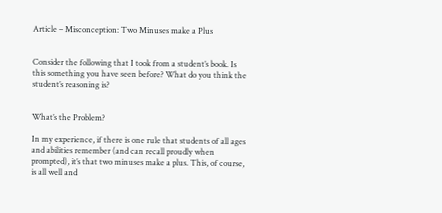Article – Misconception: Two Minuses make a Plus


Consider the following that I took from a student’s book. Is this something you have seen before? What do you think the student’s reasoning is?


What’s the Problem?

In my experience, if there is one rule that students of all ages and abilities remember (and can recall proudly when prompted), it’s that two minuses make a plus. This, of course, is all well and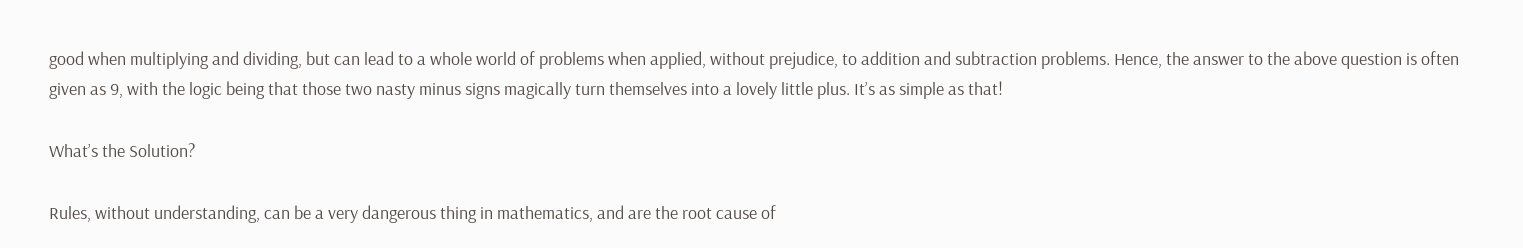good when multiplying and dividing, but can lead to a whole world of problems when applied, without prejudice, to addition and subtraction problems. Hence, the answer to the above question is often given as 9, with the logic being that those two nasty minus signs magically turn themselves into a lovely little plus. It’s as simple as that!

What’s the Solution?

Rules, without understanding, can be a very dangerous thing in mathematics, and are the root cause of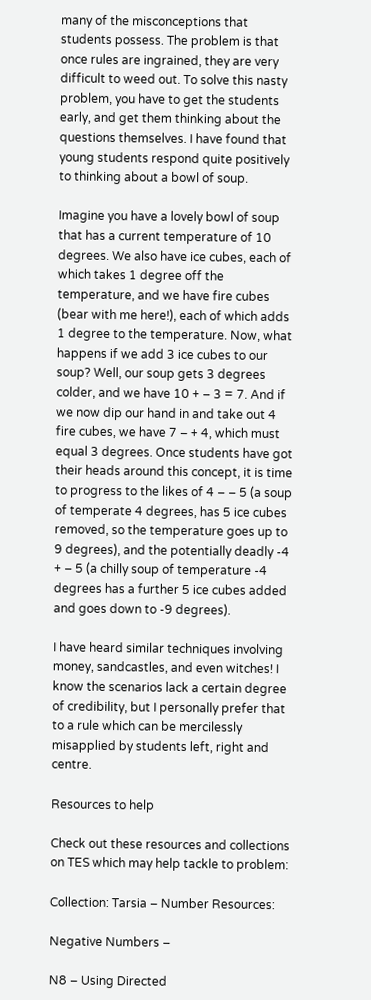many of the misconceptions that students possess. The problem is that once rules are ingrained, they are very difficult to weed out. To solve this nasty problem, you have to get the students early, and get them thinking about the questions themselves. I have found that young students respond quite positively to thinking about a bowl of soup.

Imagine you have a lovely bowl of soup that has a current temperature of 10 degrees. We also have ice cubes, each of which takes 1 degree off the temperature, and we have fire cubes (bear with me here!), each of which adds 1 degree to the temperature. Now, what happens if we add 3 ice cubes to our soup? Well, our soup gets 3 degrees colder, and we have 10 + – 3 = 7. And if we now dip our hand in and take out 4 fire cubes, we have 7 – + 4, which must equal 3 degrees. Once students have got their heads around this concept, it is time to progress to the likes of 4 – – 5 (a soup of temperate 4 degrees, has 5 ice cubes removed, so the temperature goes up to 9 degrees), and the potentially deadly -4 + – 5 (a chilly soup of temperature -4 degrees has a further 5 ice cubes added and goes down to -9 degrees).

I have heard similar techniques involving money, sandcastles, and even witches! I know the scenarios lack a certain degree of credibility, but I personally prefer that to a rule which can be mercilessly misapplied by students left, right and centre.

Resources to help

Check out these resources and collections on TES which may help tackle to problem:

Collection: Tarsia – Number Resources:

Negative Numbers –

N8 – Using Directed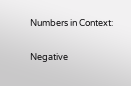Numbers in Context:

Negative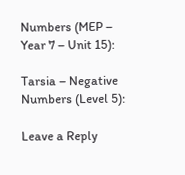Numbers (MEP – Year 7 – Unit 15):

Tarsia – Negative Numbers (Level 5):

Leave a Reply